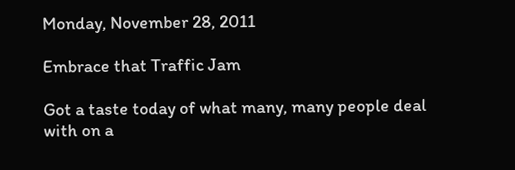Monday, November 28, 2011

Embrace that Traffic Jam

Got a taste today of what many, many people deal with on a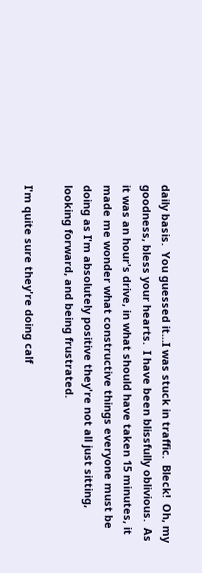daily basis.  You guessed it...I was stuck in traffic.  Bleck!  Oh, my goodness, bless your hearts.  I have been blissfully oblivious.  As it was an hour's drive, in what should have taken 15 minutes, it made me wonder what constructive things everyone must be doing as I'm absolutely positive they're not all just sitting, looking forward, and being frustrated.

I'm quite sure they're doing calf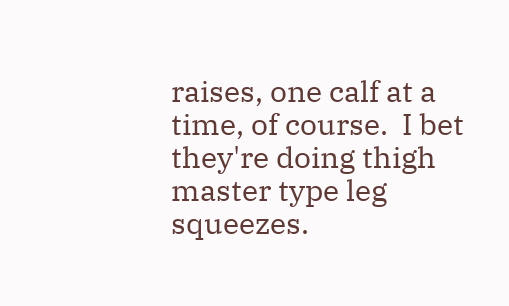raises, one calf at a time, of course.  I bet they're doing thigh master type leg squeezes.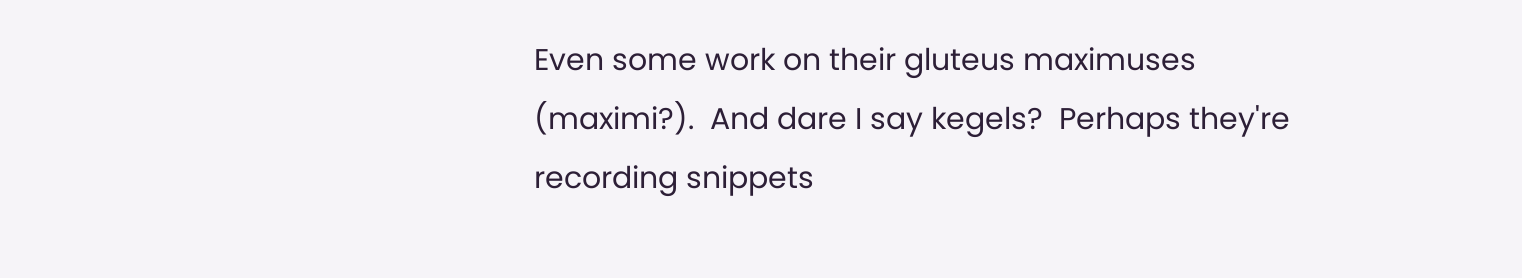Even some work on their gluteus maximuses (maximi?).  And dare I say kegels?  Perhaps they're recording snippets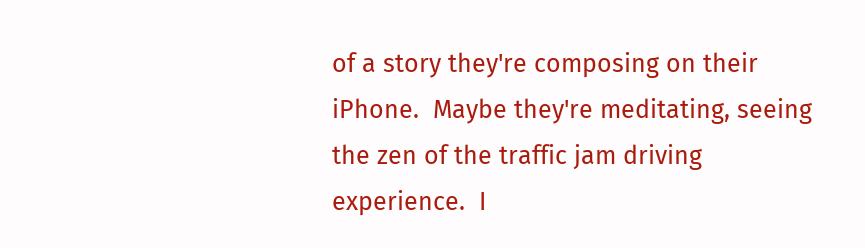of a story they're composing on their iPhone.  Maybe they're meditating, seeing the zen of the traffic jam driving experience.  I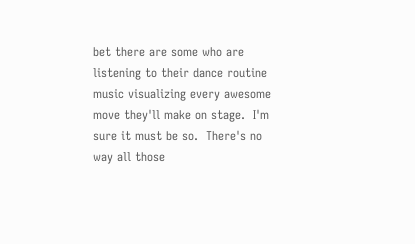bet there are some who are listening to their dance routine music visualizing every awesome move they'll make on stage.  I'm sure it must be so.  There's no way all those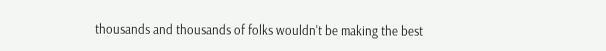thousands and thousands of folks wouldn't be making the best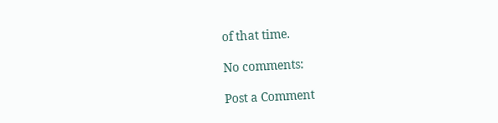of that time.

No comments:

Post a Comment